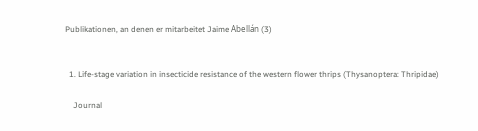Publikationen, an denen er mitarbeitet Jaime Abellán (3)


  1. Life-stage variation in insecticide resistance of the western flower thrips (Thysanoptera: Thripidae)

    Journal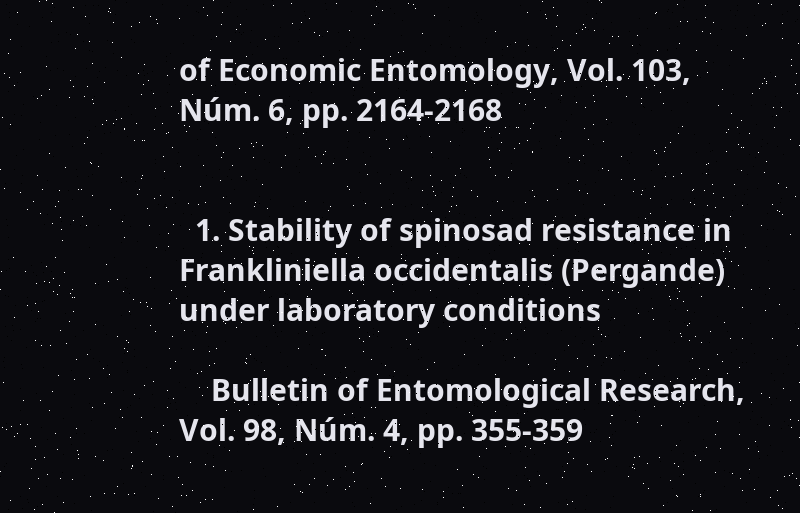of Economic Entomology, Vol. 103, Núm. 6, pp. 2164-2168


  1. Stability of spinosad resistance in Frankliniella occidentalis (Pergande) under laboratory conditions

    Bulletin of Entomological Research, Vol. 98, Núm. 4, pp. 355-359